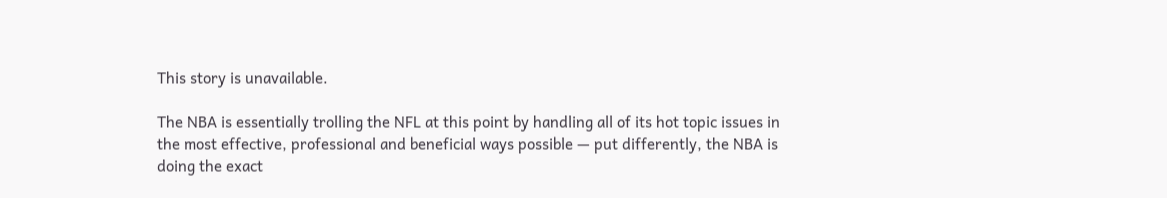This story is unavailable.

The NBA is essentially trolling the NFL at this point by handling all of its hot topic issues in the most effective, professional and beneficial ways possible — put differently, the NBA is doing the exact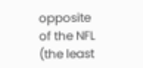opposite of the NFL (the least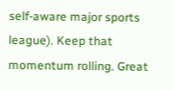self-aware major sports league). Keep that momentum rolling. Great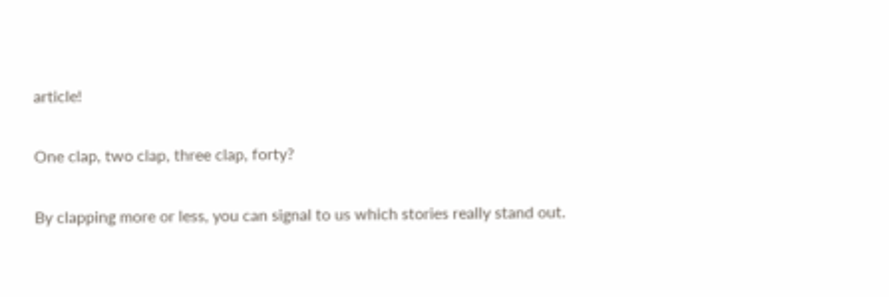article!

One clap, two clap, three clap, forty?

By clapping more or less, you can signal to us which stories really stand out.